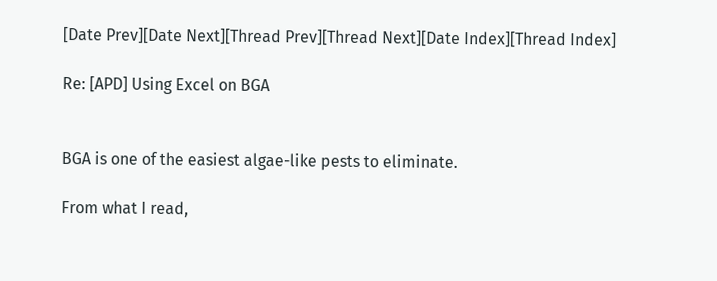[Date Prev][Date Next][Thread Prev][Thread Next][Date Index][Thread Index]

Re: [APD] Using Excel on BGA


BGA is one of the easiest algae-like pests to eliminate.

From what I read,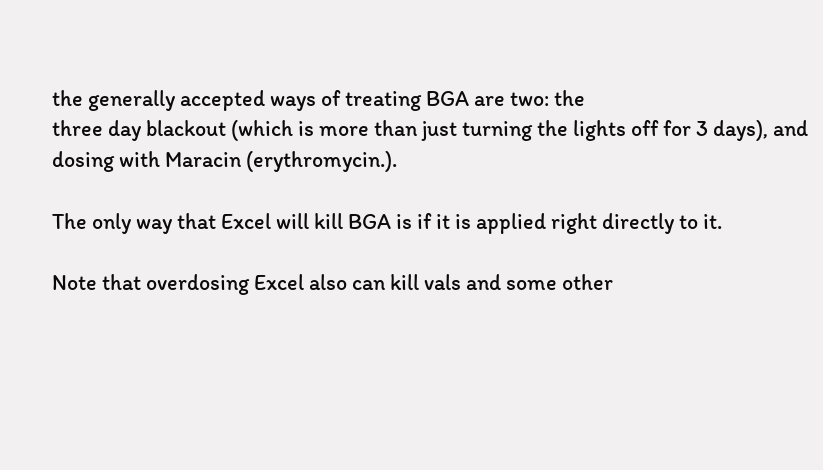the generally accepted ways of treating BGA are two: the
three day blackout (which is more than just turning the lights off for 3 days), and dosing with Maracin (erythromycin.).

The only way that Excel will kill BGA is if it is applied right directly to it.

Note that overdosing Excel also can kill vals and some other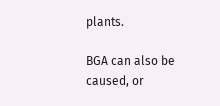plants.

BGA can also be caused, or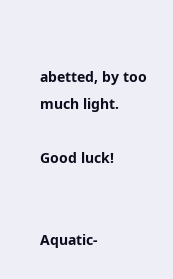abetted, by too much light.

Good luck!


Aquatic-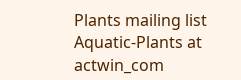Plants mailing list
Aquatic-Plants at actwin_com